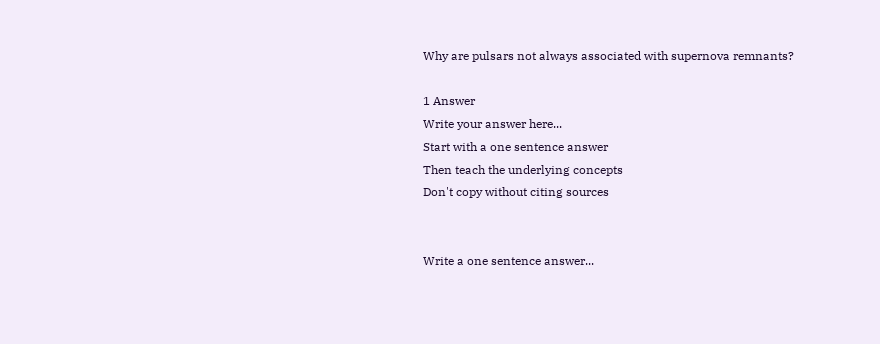Why are pulsars not always associated with supernova remnants?

1 Answer
Write your answer here...
Start with a one sentence answer
Then teach the underlying concepts
Don't copy without citing sources


Write a one sentence answer...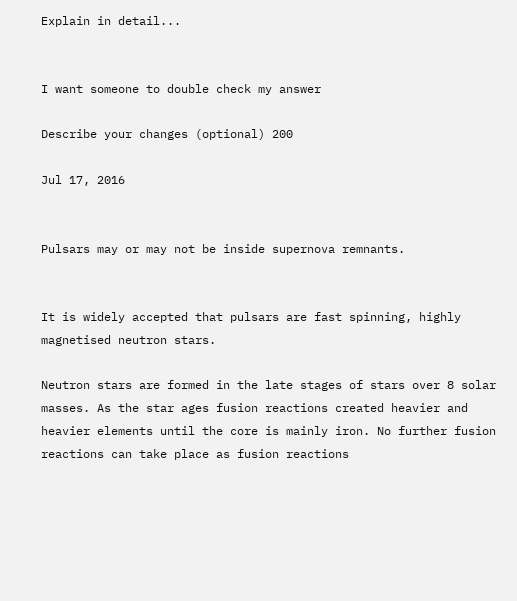Explain in detail...


I want someone to double check my answer

Describe your changes (optional) 200

Jul 17, 2016


Pulsars may or may not be inside supernova remnants.


It is widely accepted that pulsars are fast spinning, highly magnetised neutron stars.

Neutron stars are formed in the late stages of stars over 8 solar masses. As the star ages fusion reactions created heavier and heavier elements until the core is mainly iron. No further fusion reactions can take place as fusion reactions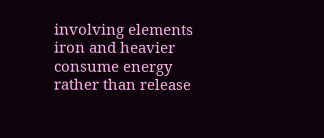involving elements iron and heavier consume energy rather than release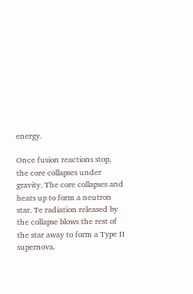energy.

Once fusion reactions stop, the core collapses under gravity. The core collapses and heats up to form a neutron star. Te radiation released by the collapse blows the rest of the star away to form a Type II supernova.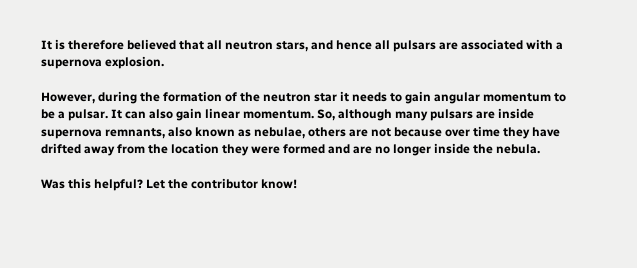It is therefore believed that all neutron stars, and hence all pulsars are associated with a supernova explosion.

However, during the formation of the neutron star it needs to gain angular momentum to be a pulsar. It can also gain linear momentum. So, although many pulsars are inside supernova remnants, also known as nebulae, others are not because over time they have drifted away from the location they were formed and are no longer inside the nebula.

Was this helpful? Let the contributor know!